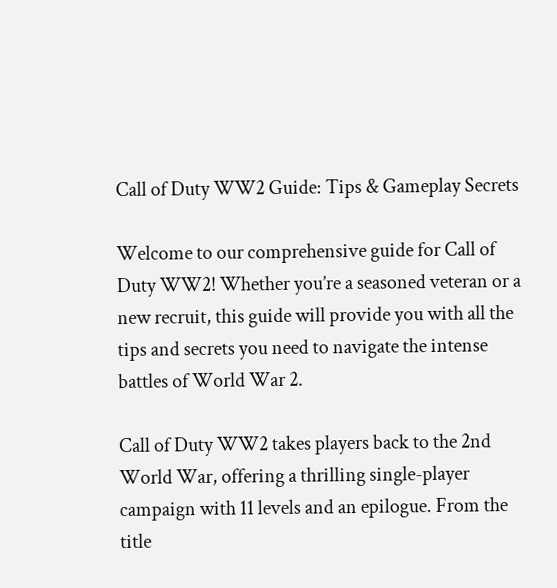Call of Duty WW2 Guide: Tips & Gameplay Secrets

Welcome to our comprehensive guide for Call of Duty WW2! Whether you’re a seasoned veteran or a new recruit, this guide will provide you with all the tips and secrets you need to navigate the intense battles of World War 2.

Call of Duty WW2 takes players back to the 2nd World War, offering a thrilling single-player campaign with 11 levels and an epilogue. From the title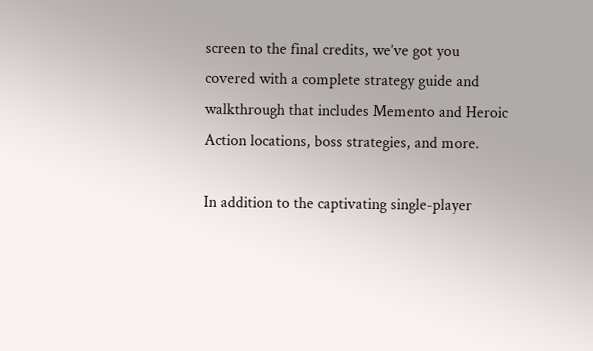screen to the final credits, we’ve got you covered with a complete strategy guide and walkthrough that includes Memento and Heroic Action locations, boss strategies, and more.

In addition to the captivating single-player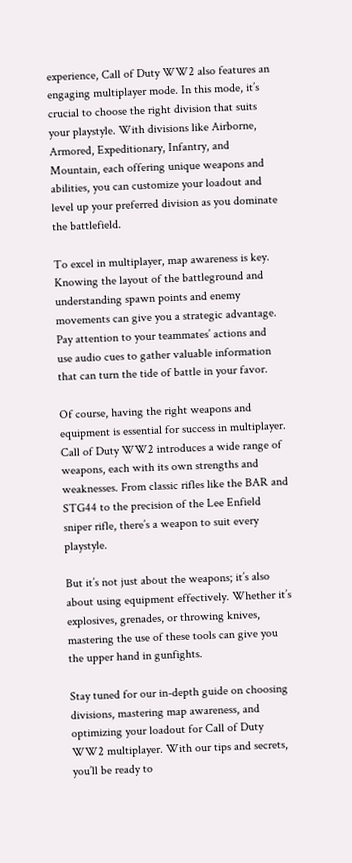experience, Call of Duty WW2 also features an engaging multiplayer mode. In this mode, it’s crucial to choose the right division that suits your playstyle. With divisions like Airborne, Armored, Expeditionary, Infantry, and Mountain, each offering unique weapons and abilities, you can customize your loadout and level up your preferred division as you dominate the battlefield.

To excel in multiplayer, map awareness is key. Knowing the layout of the battleground and understanding spawn points and enemy movements can give you a strategic advantage. Pay attention to your teammates’ actions and use audio cues to gather valuable information that can turn the tide of battle in your favor.

Of course, having the right weapons and equipment is essential for success in multiplayer. Call of Duty WW2 introduces a wide range of weapons, each with its own strengths and weaknesses. From classic rifles like the BAR and STG44 to the precision of the Lee Enfield sniper rifle, there’s a weapon to suit every playstyle.

But it’s not just about the weapons; it’s also about using equipment effectively. Whether it’s explosives, grenades, or throwing knives, mastering the use of these tools can give you the upper hand in gunfights.

Stay tuned for our in-depth guide on choosing divisions, mastering map awareness, and optimizing your loadout for Call of Duty WW2 multiplayer. With our tips and secrets, you’ll be ready to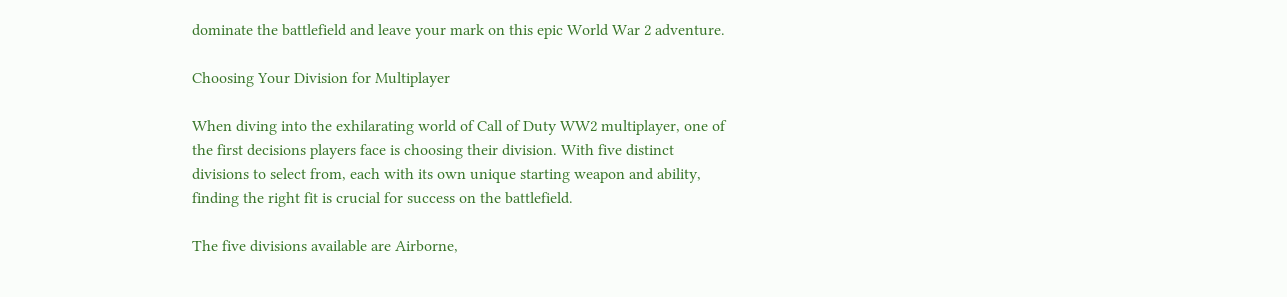dominate the battlefield and leave your mark on this epic World War 2 adventure.

Choosing Your Division for Multiplayer

When diving into the exhilarating world of Call of Duty WW2 multiplayer, one of the first decisions players face is choosing their division. With five distinct divisions to select from, each with its own unique starting weapon and ability, finding the right fit is crucial for success on the battlefield.

The five divisions available are Airborne,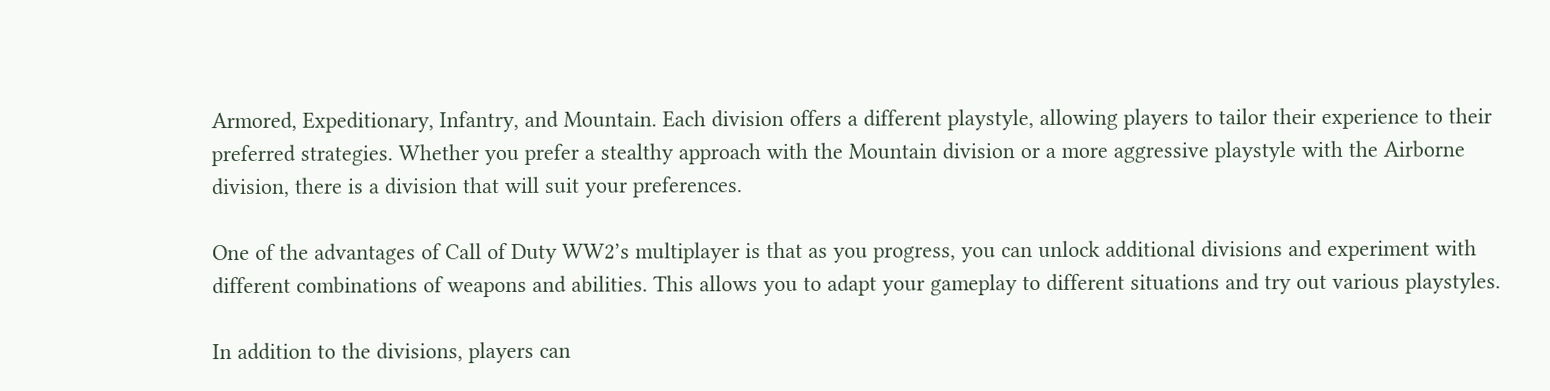Armored, Expeditionary, Infantry, and Mountain. Each division offers a different playstyle, allowing players to tailor their experience to their preferred strategies. Whether you prefer a stealthy approach with the Mountain division or a more aggressive playstyle with the Airborne division, there is a division that will suit your preferences.

One of the advantages of Call of Duty WW2’s multiplayer is that as you progress, you can unlock additional divisions and experiment with different combinations of weapons and abilities. This allows you to adapt your gameplay to different situations and try out various playstyles.

In addition to the divisions, players can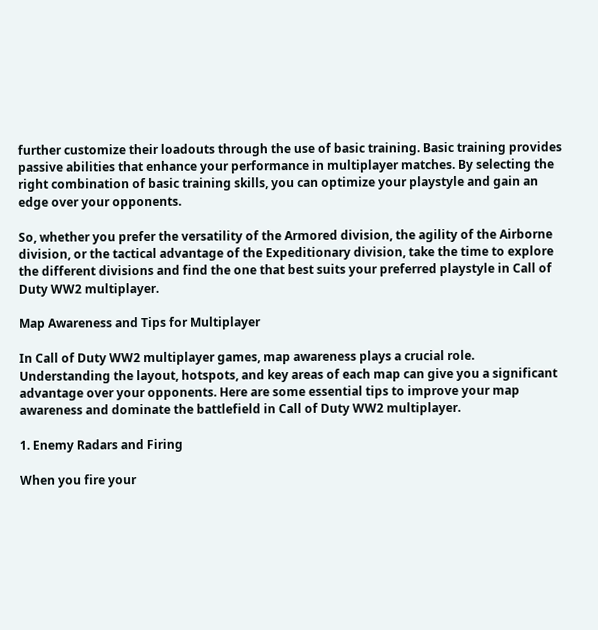further customize their loadouts through the use of basic training. Basic training provides passive abilities that enhance your performance in multiplayer matches. By selecting the right combination of basic training skills, you can optimize your playstyle and gain an edge over your opponents.

So, whether you prefer the versatility of the Armored division, the agility of the Airborne division, or the tactical advantage of the Expeditionary division, take the time to explore the different divisions and find the one that best suits your preferred playstyle in Call of Duty WW2 multiplayer.

Map Awareness and Tips for Multiplayer

In Call of Duty WW2 multiplayer games, map awareness plays a crucial role. Understanding the layout, hotspots, and key areas of each map can give you a significant advantage over your opponents. Here are some essential tips to improve your map awareness and dominate the battlefield in Call of Duty WW2 multiplayer.

1. Enemy Radars and Firing

When you fire your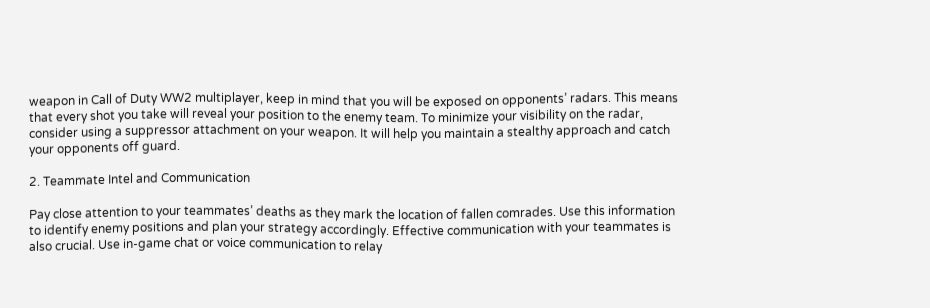weapon in Call of Duty WW2 multiplayer, keep in mind that you will be exposed on opponents’ radars. This means that every shot you take will reveal your position to the enemy team. To minimize your visibility on the radar, consider using a suppressor attachment on your weapon. It will help you maintain a stealthy approach and catch your opponents off guard.

2. Teammate Intel and Communication

Pay close attention to your teammates’ deaths as they mark the location of fallen comrades. Use this information to identify enemy positions and plan your strategy accordingly. Effective communication with your teammates is also crucial. Use in-game chat or voice communication to relay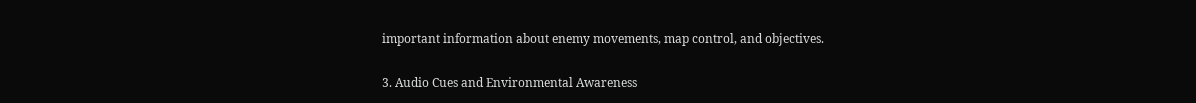important information about enemy movements, map control, and objectives.

3. Audio Cues and Environmental Awareness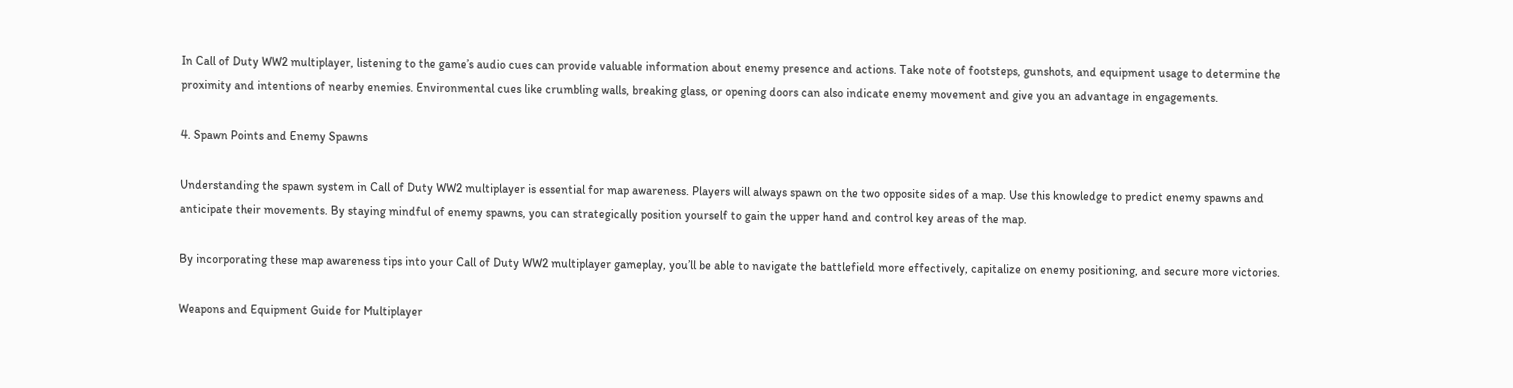In Call of Duty WW2 multiplayer, listening to the game’s audio cues can provide valuable information about enemy presence and actions. Take note of footsteps, gunshots, and equipment usage to determine the proximity and intentions of nearby enemies. Environmental cues like crumbling walls, breaking glass, or opening doors can also indicate enemy movement and give you an advantage in engagements.

4. Spawn Points and Enemy Spawns

Understanding the spawn system in Call of Duty WW2 multiplayer is essential for map awareness. Players will always spawn on the two opposite sides of a map. Use this knowledge to predict enemy spawns and anticipate their movements. By staying mindful of enemy spawns, you can strategically position yourself to gain the upper hand and control key areas of the map.

By incorporating these map awareness tips into your Call of Duty WW2 multiplayer gameplay, you’ll be able to navigate the battlefield more effectively, capitalize on enemy positioning, and secure more victories.

Weapons and Equipment Guide for Multiplayer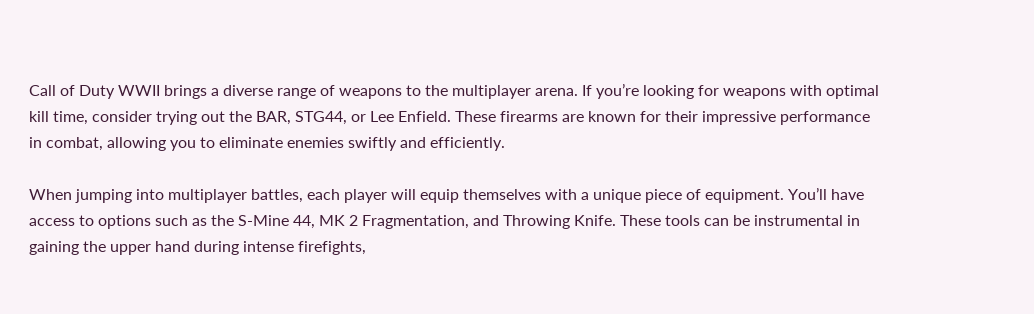Call of Duty WWII brings a diverse range of weapons to the multiplayer arena. If you’re looking for weapons with optimal kill time, consider trying out the BAR, STG44, or Lee Enfield. These firearms are known for their impressive performance in combat, allowing you to eliminate enemies swiftly and efficiently.

When jumping into multiplayer battles, each player will equip themselves with a unique piece of equipment. You’ll have access to options such as the S-Mine 44, MK 2 Fragmentation, and Throwing Knife. These tools can be instrumental in gaining the upper hand during intense firefights,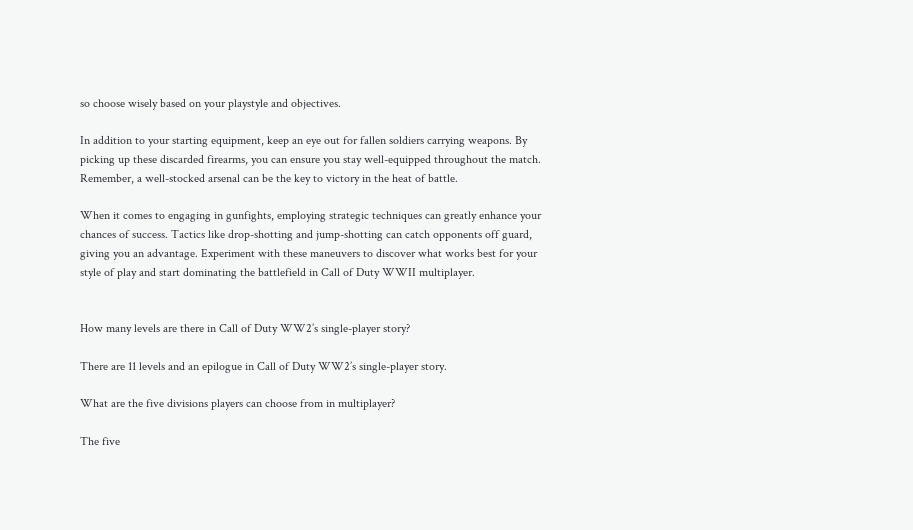so choose wisely based on your playstyle and objectives.

In addition to your starting equipment, keep an eye out for fallen soldiers carrying weapons. By picking up these discarded firearms, you can ensure you stay well-equipped throughout the match. Remember, a well-stocked arsenal can be the key to victory in the heat of battle.

When it comes to engaging in gunfights, employing strategic techniques can greatly enhance your chances of success. Tactics like drop-shotting and jump-shotting can catch opponents off guard, giving you an advantage. Experiment with these maneuvers to discover what works best for your style of play and start dominating the battlefield in Call of Duty WWII multiplayer.


How many levels are there in Call of Duty WW2’s single-player story?

There are 11 levels and an epilogue in Call of Duty WW2’s single-player story.

What are the five divisions players can choose from in multiplayer?

The five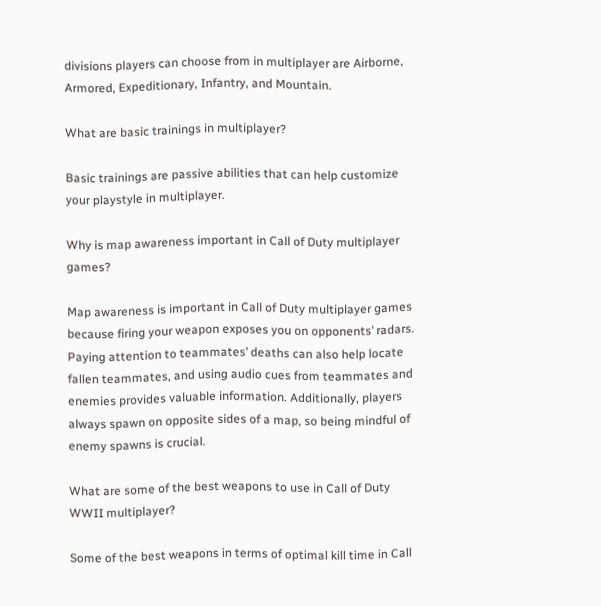divisions players can choose from in multiplayer are Airborne, Armored, Expeditionary, Infantry, and Mountain.

What are basic trainings in multiplayer?

Basic trainings are passive abilities that can help customize your playstyle in multiplayer.

Why is map awareness important in Call of Duty multiplayer games?

Map awareness is important in Call of Duty multiplayer games because firing your weapon exposes you on opponents’ radars. Paying attention to teammates’ deaths can also help locate fallen teammates, and using audio cues from teammates and enemies provides valuable information. Additionally, players always spawn on opposite sides of a map, so being mindful of enemy spawns is crucial.

What are some of the best weapons to use in Call of Duty WWII multiplayer?

Some of the best weapons in terms of optimal kill time in Call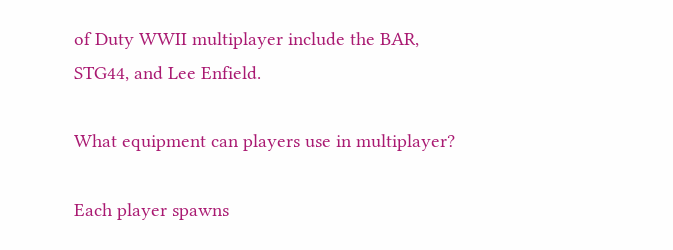of Duty WWII multiplayer include the BAR, STG44, and Lee Enfield.

What equipment can players use in multiplayer?

Each player spawns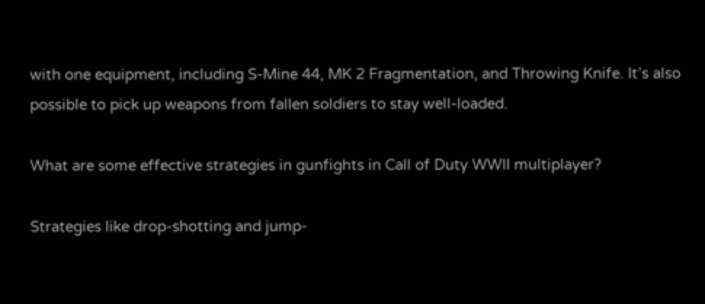with one equipment, including S-Mine 44, MK 2 Fragmentation, and Throwing Knife. It’s also possible to pick up weapons from fallen soldiers to stay well-loaded.

What are some effective strategies in gunfights in Call of Duty WWII multiplayer?

Strategies like drop-shotting and jump-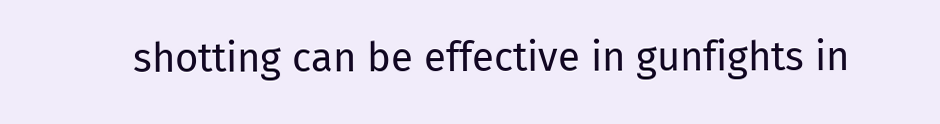shotting can be effective in gunfights in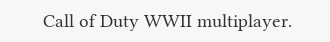Call of Duty WWII multiplayer.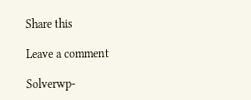Share this

Leave a comment

Solverwp-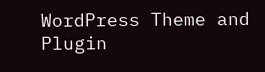WordPress Theme and Plugin